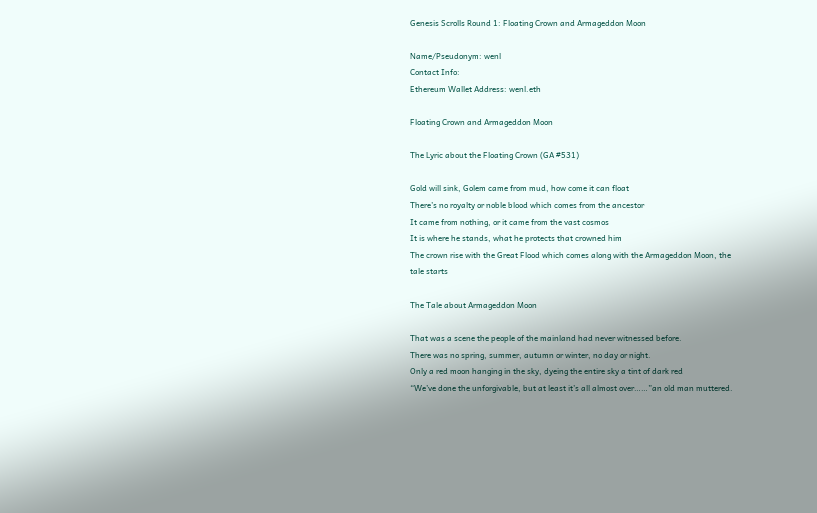Genesis Scrolls Round 1: Floating Crown and Armageddon Moon

Name/Pseudonym: wenl
Contact Info:
Ethereum Wallet Address: wenl.eth

Floating Crown and Armageddon Moon

The Lyric about the Floating Crown (GA #531)

Gold will sink, Golem came from mud, how come it can float
There’s no royalty or noble blood which comes from the ancestor
It came from nothing, or it came from the vast cosmos
It is where he stands, what he protects that crowned him
The crown rise with the Great Flood which comes along with the Armageddon Moon, the tale starts

The Tale about Armageddon Moon

That was a scene the people of the mainland had never witnessed before.
There was no spring, summer, autumn or winter, no day or night.
Only a red moon hanging in the sky, dyeing the entire sky a tint of dark red
“We’ve done the unforgivable, but at least it’s all almost over……”an old man muttered.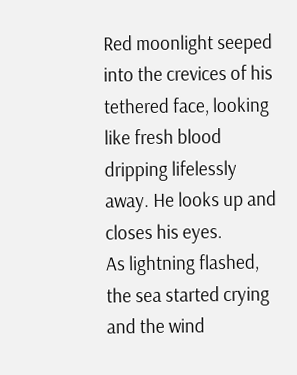Red moonlight seeped into the crevices of his tethered face, looking like fresh blood dripping lifelessly away. He looks up and closes his eyes.
As lightning flashed, the sea started crying and the wind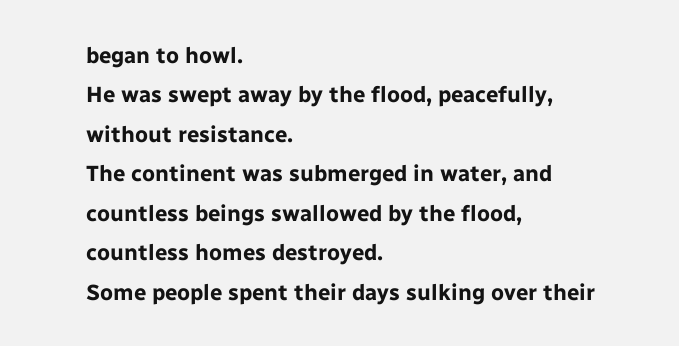began to howl.
He was swept away by the flood, peacefully, without resistance.
The continent was submerged in water, and countless beings swallowed by the flood, countless homes destroyed.
Some people spent their days sulking over their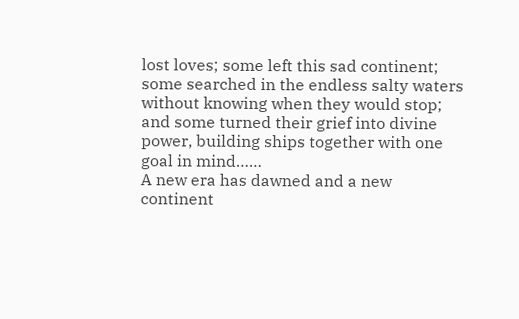lost loves; some left this sad continent; some searched in the endless salty waters without knowing when they would stop; and some turned their grief into divine power, building ships together with one goal in mind……
A new era has dawned and a new continent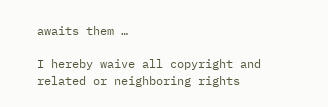awaits them …

I hereby waive all copyright and related or neighboring rights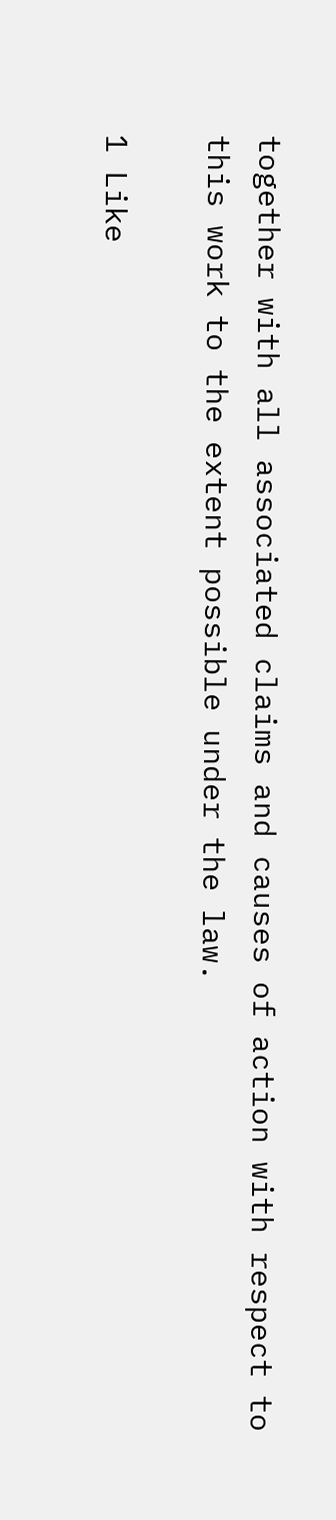together with all associated claims and causes of action with respect to this work to the extent possible under the law.

1 Like